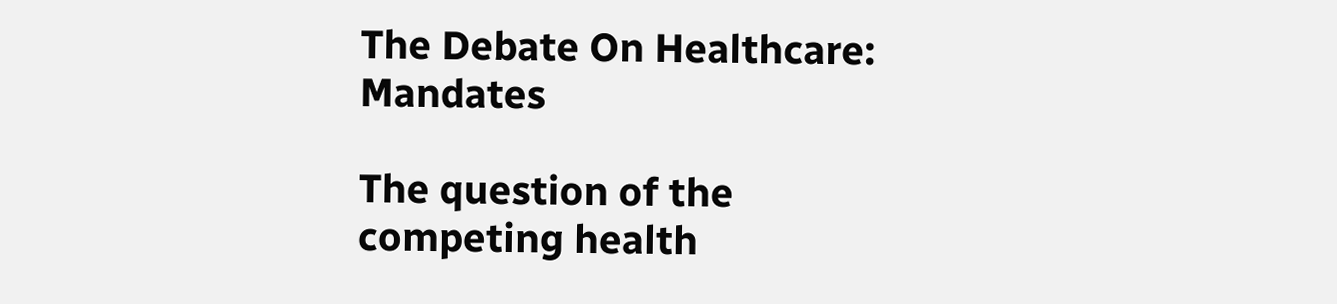The Debate On Healthcare: Mandates

The question of the competing health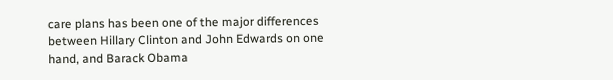care plans has been one of the major differences between Hillary Clinton and John Edwards on one hand, and Barack Obama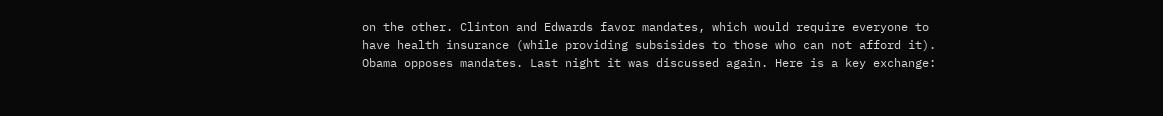on the other. Clinton and Edwards favor mandates, which would require everyone to have health insurance (while providing subsisides to those who can not afford it). Obama opposes mandates. Last night it was discussed again. Here is a key exchange: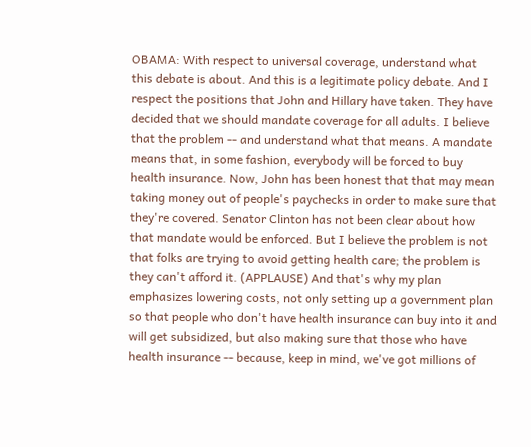OBAMA: With respect to universal coverage, understand what this debate is about. And this is a legitimate policy debate. And I respect the positions that John and Hillary have taken. They have decided that we should mandate coverage for all adults. I believe that the problem -- and understand what that means. A mandate means that, in some fashion, everybody will be forced to buy health insurance. Now, John has been honest that that may mean taking money out of people's paychecks in order to make sure that they're covered. Senator Clinton has not been clear about how that mandate would be enforced. But I believe the problem is not that folks are trying to avoid getting health care; the problem is they can't afford it. (APPLAUSE) And that's why my plan emphasizes lowering costs, not only setting up a government plan so that people who don't have health insurance can buy into it and will get subsidized, but also making sure that those who have health insurance -- because, keep in mind, we've got millions of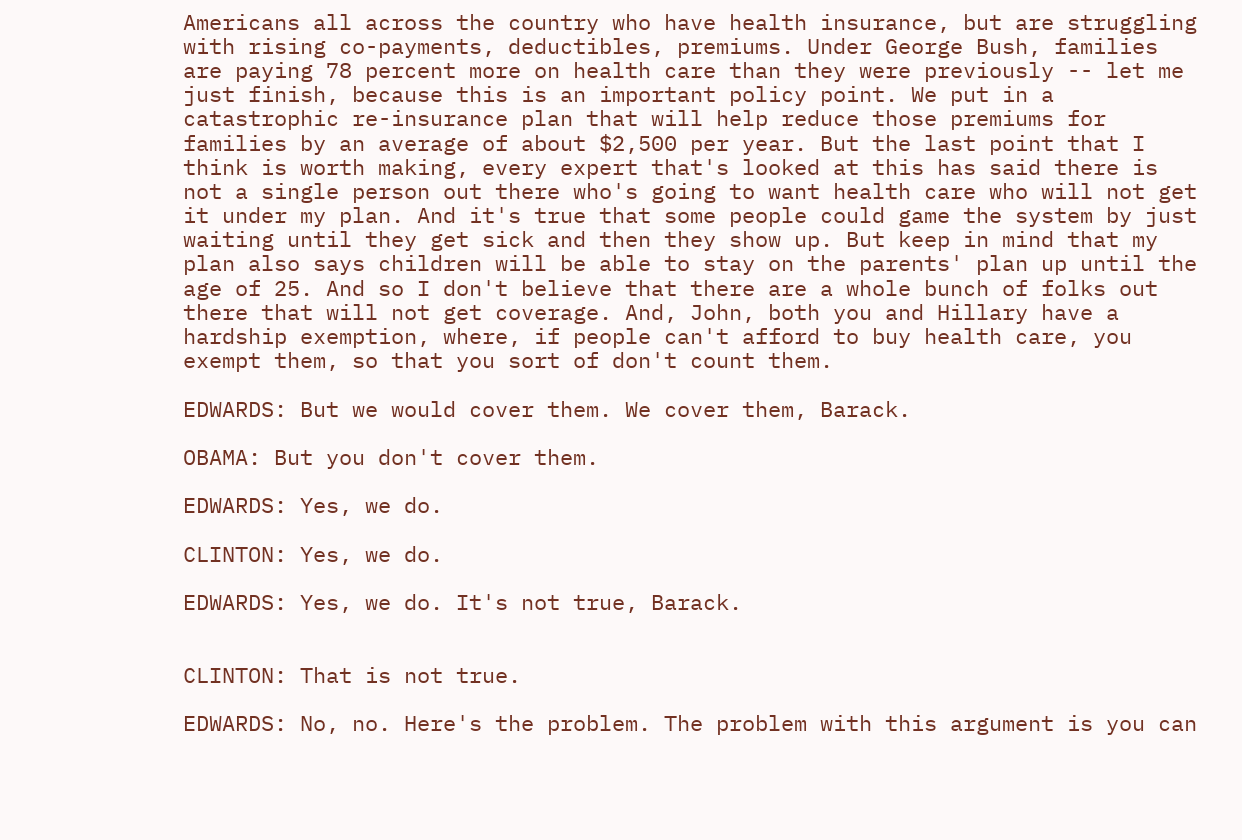Americans all across the country who have health insurance, but are struggling with rising co-payments, deductibles, premiums. Under George Bush, families are paying 78 percent more on health care than they were previously -- let me just finish, because this is an important policy point. We put in a catastrophic re-insurance plan that will help reduce those premiums for families by an average of about $2,500 per year. But the last point that I think is worth making, every expert that's looked at this has said there is not a single person out there who's going to want health care who will not get it under my plan. And it's true that some people could game the system by just waiting until they get sick and then they show up. But keep in mind that my plan also says children will be able to stay on the parents' plan up until the age of 25. And so I don't believe that there are a whole bunch of folks out there that will not get coverage. And, John, both you and Hillary have a hardship exemption, where, if people can't afford to buy health care, you exempt them, so that you sort of don't count them.

EDWARDS: But we would cover them. We cover them, Barack.

OBAMA: But you don't cover them.

EDWARDS: Yes, we do.

CLINTON: Yes, we do.

EDWARDS: Yes, we do. It's not true, Barack.


CLINTON: That is not true.

EDWARDS: No, no. Here's the problem. The problem with this argument is you can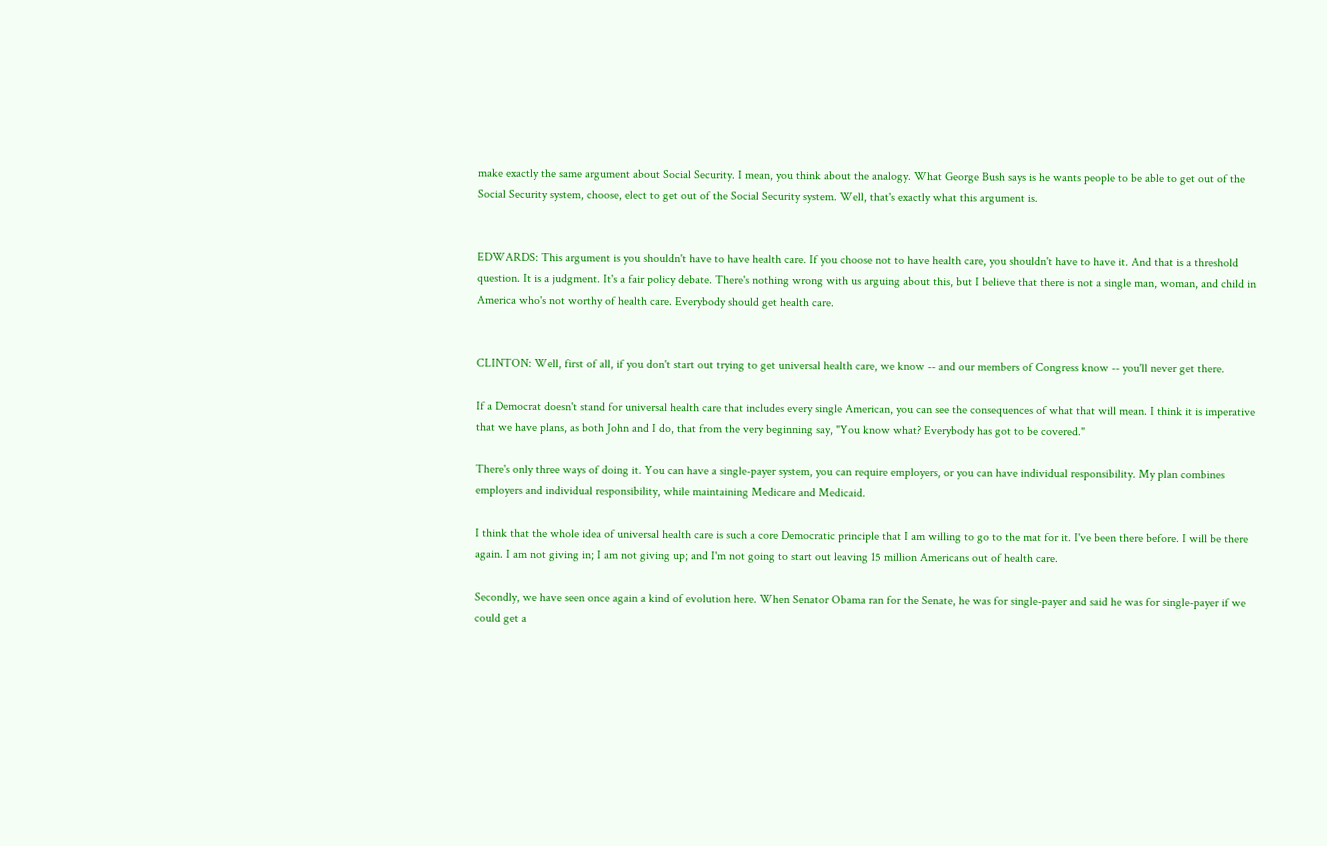make exactly the same argument about Social Security. I mean, you think about the analogy. What George Bush says is he wants people to be able to get out of the Social Security system, choose, elect to get out of the Social Security system. Well, that's exactly what this argument is.


EDWARDS: This argument is you shouldn't have to have health care. If you choose not to have health care, you shouldn't have to have it. And that is a threshold question. It is a judgment. It's a fair policy debate. There's nothing wrong with us arguing about this, but I believe that there is not a single man, woman, and child in America who's not worthy of health care. Everybody should get health care.


CLINTON: Well, first of all, if you don't start out trying to get universal health care, we know -- and our members of Congress know -- you'll never get there.

If a Democrat doesn't stand for universal health care that includes every single American, you can see the consequences of what that will mean. I think it is imperative that we have plans, as both John and I do, that from the very beginning say, "You know what? Everybody has got to be covered."

There's only three ways of doing it. You can have a single-payer system, you can require employers, or you can have individual responsibility. My plan combines employers and individual responsibility, while maintaining Medicare and Medicaid.

I think that the whole idea of universal health care is such a core Democratic principle that I am willing to go to the mat for it. I've been there before. I will be there again. I am not giving in; I am not giving up; and I'm not going to start out leaving 15 million Americans out of health care.

Secondly, we have seen once again a kind of evolution here. When Senator Obama ran for the Senate, he was for single-payer and said he was for single-payer if we could get a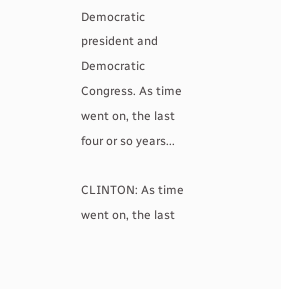Democratic president and Democratic Congress. As time went on, the last four or so years...

CLINTON: As time went on, the last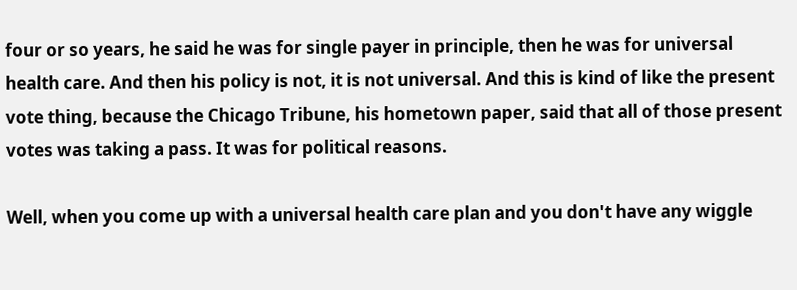four or so years, he said he was for single payer in principle, then he was for universal health care. And then his policy is not, it is not universal. And this is kind of like the present vote thing, because the Chicago Tribune, his hometown paper, said that all of those present votes was taking a pass. It was for political reasons.

Well, when you come up with a universal health care plan and you don't have any wiggle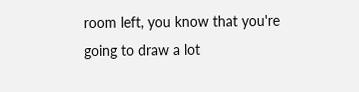room left, you know that you're going to draw a lot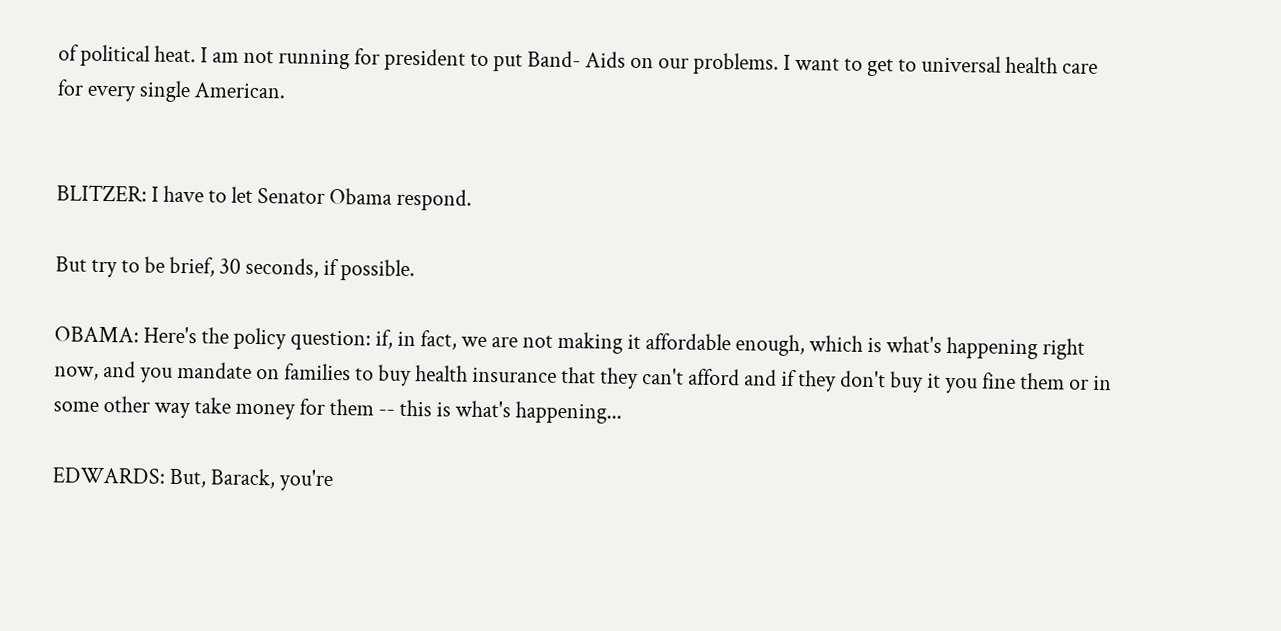of political heat. I am not running for president to put Band- Aids on our problems. I want to get to universal health care for every single American.


BLITZER: I have to let Senator Obama respond.

But try to be brief, 30 seconds, if possible.

OBAMA: Here's the policy question: if, in fact, we are not making it affordable enough, which is what's happening right now, and you mandate on families to buy health insurance that they can't afford and if they don't buy it you fine them or in some other way take money for them -- this is what's happening...

EDWARDS: But, Barack, you're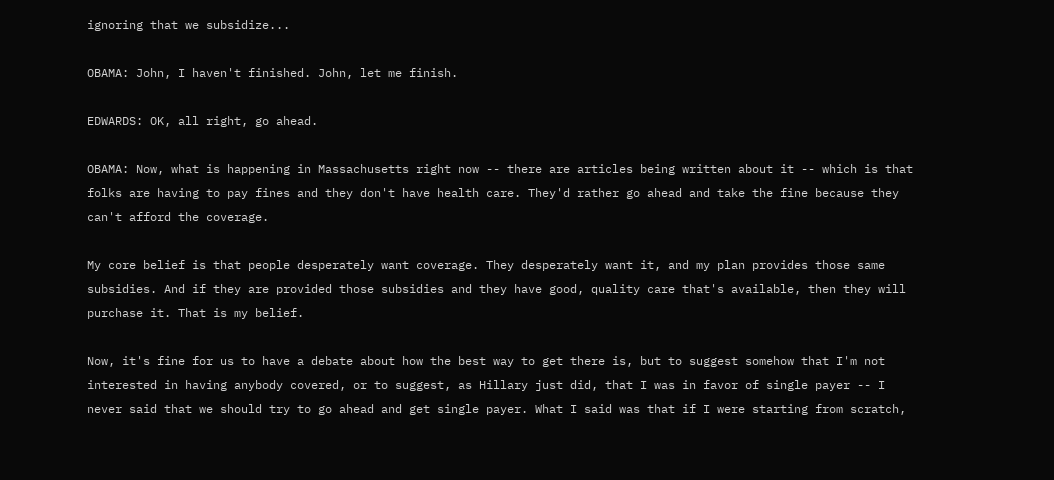ignoring that we subsidize...

OBAMA: John, I haven't finished. John, let me finish.

EDWARDS: OK, all right, go ahead.

OBAMA: Now, what is happening in Massachusetts right now -- there are articles being written about it -- which is that folks are having to pay fines and they don't have health care. They'd rather go ahead and take the fine because they can't afford the coverage.

My core belief is that people desperately want coverage. They desperately want it, and my plan provides those same subsidies. And if they are provided those subsidies and they have good, quality care that's available, then they will purchase it. That is my belief.

Now, it's fine for us to have a debate about how the best way to get there is, but to suggest somehow that I'm not interested in having anybody covered, or to suggest, as Hillary just did, that I was in favor of single payer -- I never said that we should try to go ahead and get single payer. What I said was that if I were starting from scratch,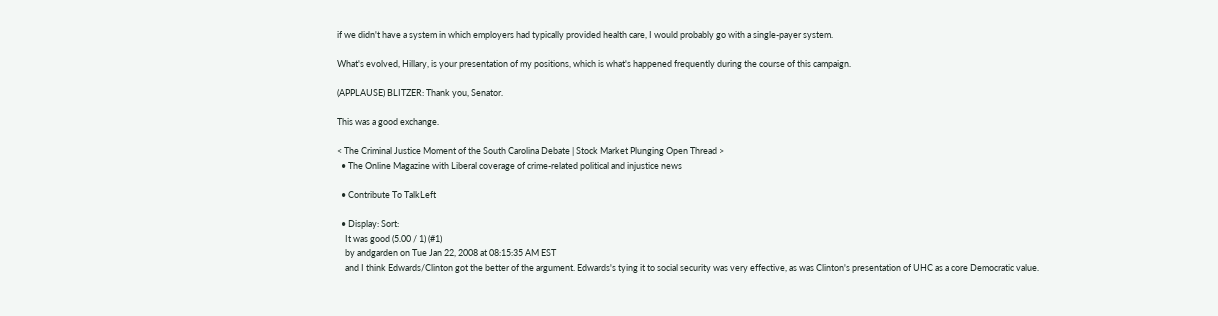if we didn't have a system in which employers had typically provided health care, I would probably go with a single-payer system.

What's evolved, Hillary, is your presentation of my positions, which is what's happened frequently during the course of this campaign.

(APPLAUSE) BLITZER: Thank you, Senator.

This was a good exchange.

< The Criminal Justice Moment of the South Carolina Debate | Stock Market Plunging Open Thread >
  • The Online Magazine with Liberal coverage of crime-related political and injustice news

  • Contribute To TalkLeft

  • Display: Sort:
    It was good (5.00 / 1) (#1)
    by andgarden on Tue Jan 22, 2008 at 08:15:35 AM EST
    and I think Edwards/Clinton got the better of the argument. Edwards's tying it to social security was very effective, as was Clinton's presentation of UHC as a core Democratic value.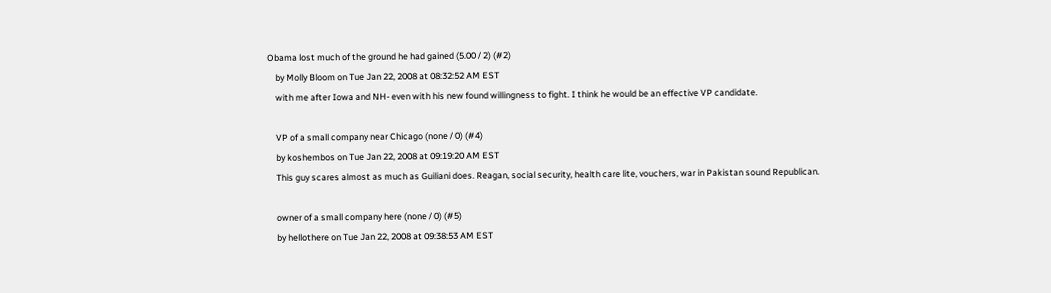Obama lost much of the ground he had gained (5.00 / 2) (#2)
    by Molly Bloom on Tue Jan 22, 2008 at 08:32:52 AM EST
    with me after Iowa and NH- even with his new found willingness to fight. I think he would be an effective VP candidate.

    VP of a small company near Chicago (none / 0) (#4)
    by koshembos on Tue Jan 22, 2008 at 09:19:20 AM EST
    This guy scares almost as much as Guiliani does. Reagan, social security, health care lite, vouchers, war in Pakistan sound Republican.

    owner of a small company here (none / 0) (#5)
    by hellothere on Tue Jan 22, 2008 at 09:38:53 AM EST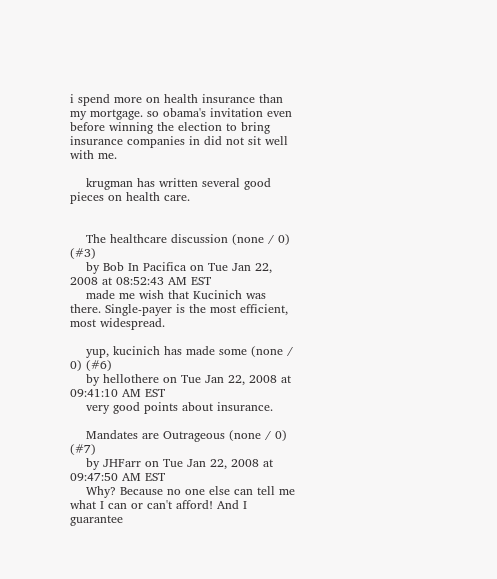i spend more on health insurance than my mortgage. so obama's invitation even before winning the election to bring insurance companies in did not sit well with me.

    krugman has written several good pieces on health care.


    The healthcare discussion (none / 0) (#3)
    by Bob In Pacifica on Tue Jan 22, 2008 at 08:52:43 AM EST
    made me wish that Kucinich was there. Single-payer is the most efficient, most widespread.

    yup, kucinich has made some (none / 0) (#6)
    by hellothere on Tue Jan 22, 2008 at 09:41:10 AM EST
    very good points about insurance.

    Mandates are Outrageous (none / 0) (#7)
    by JHFarr on Tue Jan 22, 2008 at 09:47:50 AM EST
    Why? Because no one else can tell me what I can or can't afford! And I guarantee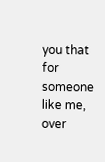you that for someone like me, over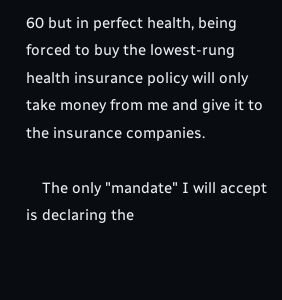60 but in perfect health, being forced to buy the lowest-rung health insurance policy will only take money from me and give it to the insurance companies.

    The only "mandate" I will accept is declaring the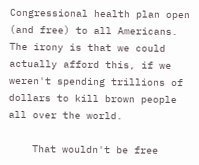Congressional health plan open (and free) to all Americans. The irony is that we could actually afford this, if we weren't spending trillions of dollars to kill brown people all over the world.

    That wouldn't be free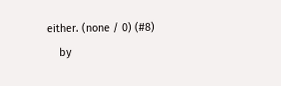either. (none / 0) (#8)
    by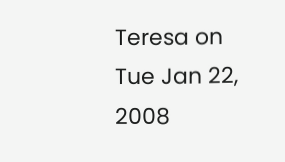Teresa on Tue Jan 22, 2008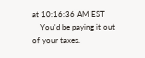at 10:16:36 AM EST
    You'd be paying it out of your taxes.